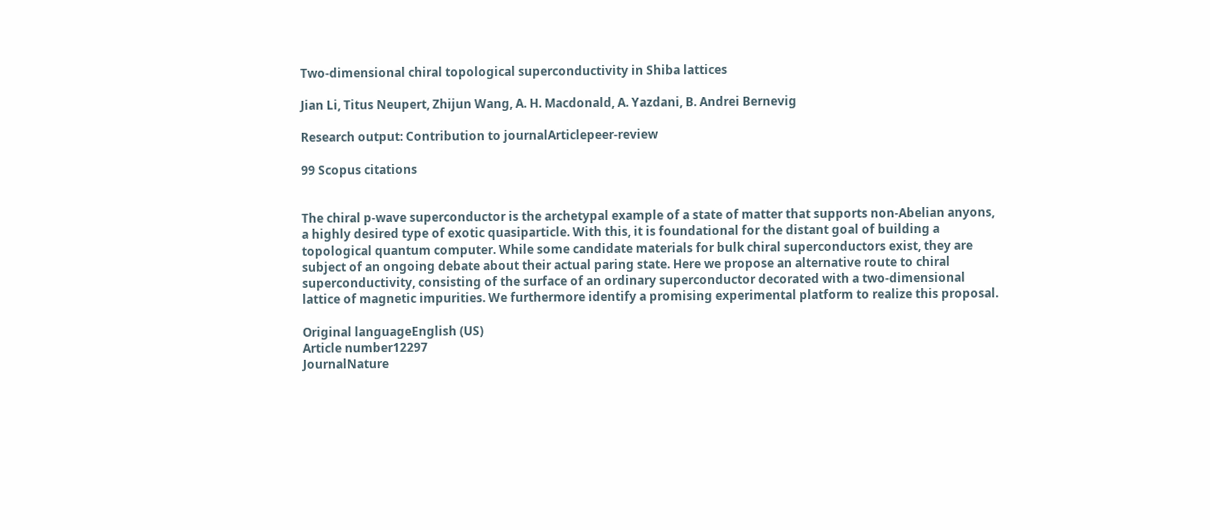Two-dimensional chiral topological superconductivity in Shiba lattices

Jian Li, Titus Neupert, Zhijun Wang, A. H. Macdonald, A. Yazdani, B. Andrei Bernevig

Research output: Contribution to journalArticlepeer-review

99 Scopus citations


The chiral p-wave superconductor is the archetypal example of a state of matter that supports non-Abelian anyons, a highly desired type of exotic quasiparticle. With this, it is foundational for the distant goal of building a topological quantum computer. While some candidate materials for bulk chiral superconductors exist, they are subject of an ongoing debate about their actual paring state. Here we propose an alternative route to chiral superconductivity, consisting of the surface of an ordinary superconductor decorated with a two-dimensional lattice of magnetic impurities. We furthermore identify a promising experimental platform to realize this proposal.

Original languageEnglish (US)
Article number12297
JournalNature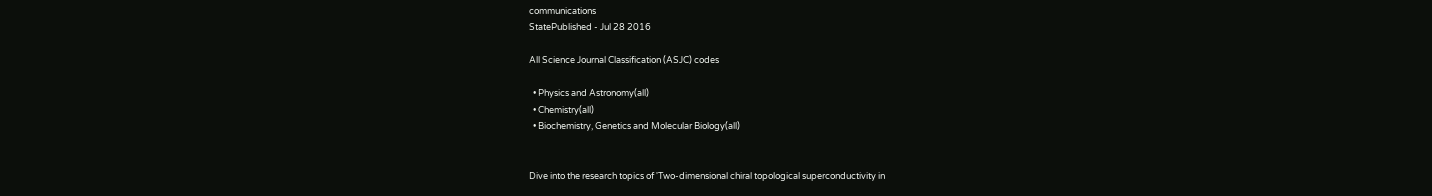communications
StatePublished - Jul 28 2016

All Science Journal Classification (ASJC) codes

  • Physics and Astronomy(all)
  • Chemistry(all)
  • Biochemistry, Genetics and Molecular Biology(all)


Dive into the research topics of 'Two-dimensional chiral topological superconductivity in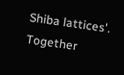Shiba lattices'. Together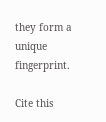they form a unique fingerprint.

Cite this